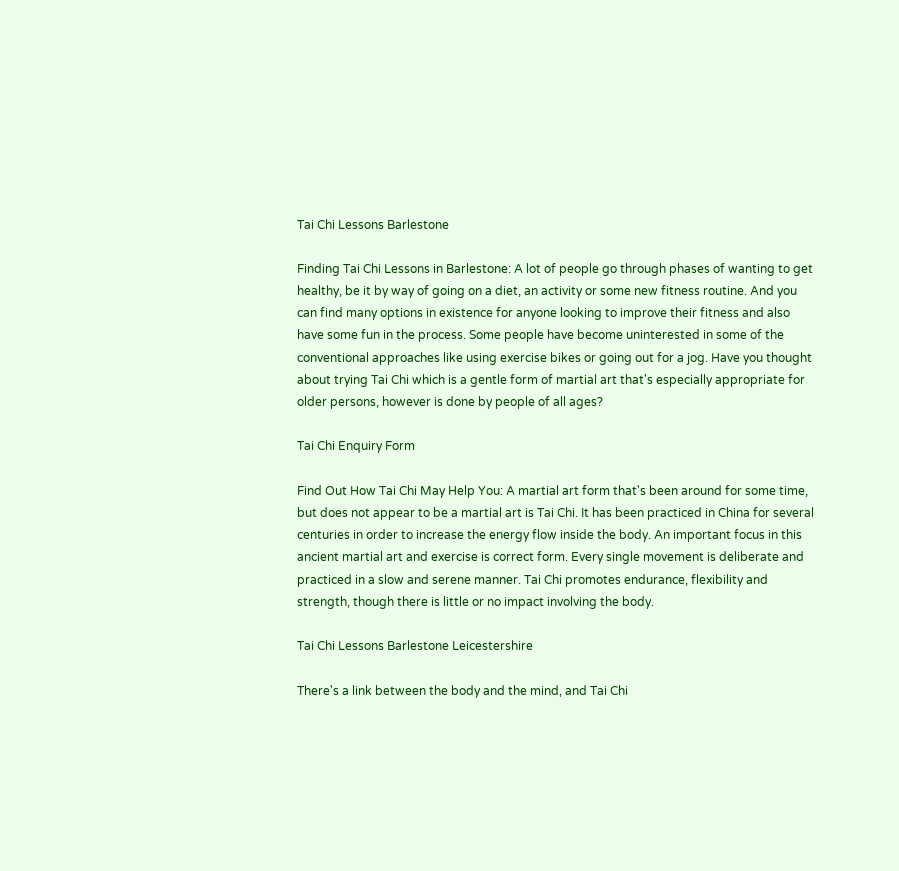Tai Chi Lessons Barlestone

Finding Tai Chi Lessons in Barlestone: A lot of people go through phases of wanting to get healthy, be it by way of going on a diet, an activity or some new fitness routine. And you can find many options in existence for anyone looking to improve their fitness and also have some fun in the process. Some people have become uninterested in some of the conventional approaches like using exercise bikes or going out for a jog. Have you thought about trying Tai Chi which is a gentle form of martial art that's especially appropriate for older persons, however is done by people of all ages?

Tai Chi Enquiry Form

Find Out How Tai Chi May Help You: A martial art form that's been around for some time, but does not appear to be a martial art is Tai Chi. It has been practiced in China for several centuries in order to increase the energy flow inside the body. An important focus in this ancient martial art and exercise is correct form. Every single movement is deliberate and practiced in a slow and serene manner. Tai Chi promotes endurance, flexibility and strength, though there is little or no impact involving the body.

Tai Chi Lessons Barlestone Leicestershire

There's a link between the body and the mind, and Tai Chi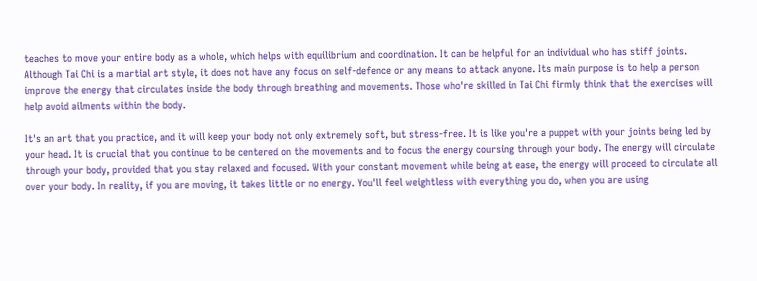teaches to move your entire body as a whole, which helps with equilibrium and coordination. It can be helpful for an individual who has stiff joints. Although Tai Chi is a martial art style, it does not have any focus on self-defence or any means to attack anyone. Its main purpose is to help a person improve the energy that circulates inside the body through breathing and movements. Those who're skilled in Tai Chi firmly think that the exercises will help avoid ailments within the body.

It's an art that you practice, and it will keep your body not only extremely soft, but stress-free. It is like you're a puppet with your joints being led by your head. It is crucial that you continue to be centered on the movements and to focus the energy coursing through your body. The energy will circulate through your body, provided that you stay relaxed and focused. With your constant movement while being at ease, the energy will proceed to circulate all over your body. In reality, if you are moving, it takes little or no energy. You'll feel weightless with everything you do, when you are using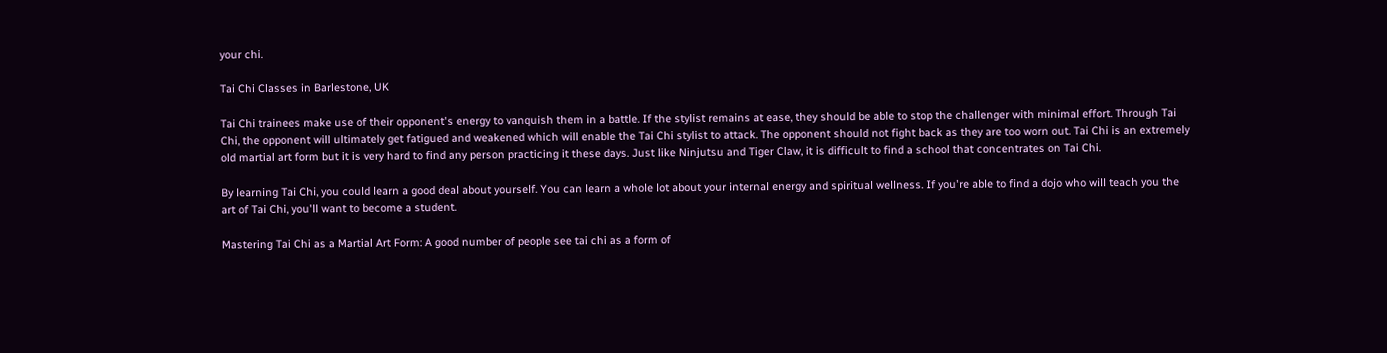your chi.

Tai Chi Classes in Barlestone, UK

Tai Chi trainees make use of their opponent's energy to vanquish them in a battle. If the stylist remains at ease, they should be able to stop the challenger with minimal effort. Through Tai Chi, the opponent will ultimately get fatigued and weakened which will enable the Tai Chi stylist to attack. The opponent should not fight back as they are too worn out. Tai Chi is an extremely old martial art form but it is very hard to find any person practicing it these days. Just like Ninjutsu and Tiger Claw, it is difficult to find a school that concentrates on Tai Chi.

By learning Tai Chi, you could learn a good deal about yourself. You can learn a whole lot about your internal energy and spiritual wellness. If you're able to find a dojo who will teach you the art of Tai Chi, you'll want to become a student.

Mastering Tai Chi as a Martial Art Form: A good number of people see tai chi as a form of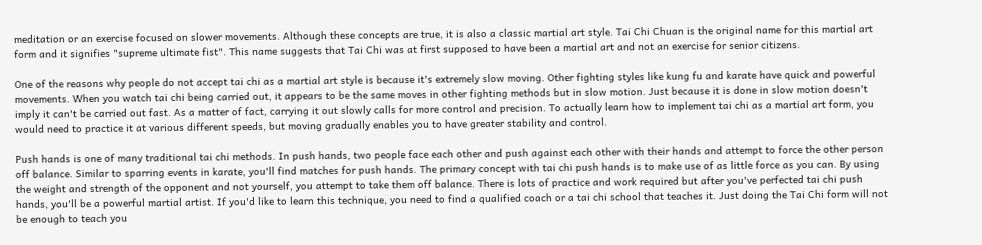meditation or an exercise focused on slower movements. Although these concepts are true, it is also a classic martial art style. Tai Chi Chuan is the original name for this martial art form and it signifies "supreme ultimate fist". This name suggests that Tai Chi was at first supposed to have been a martial art and not an exercise for senior citizens.

One of the reasons why people do not accept tai chi as a martial art style is because it's extremely slow moving. Other fighting styles like kung fu and karate have quick and powerful movements. When you watch tai chi being carried out, it appears to be the same moves in other fighting methods but in slow motion. Just because it is done in slow motion doesn't imply it can't be carried out fast. As a matter of fact, carrying it out slowly calls for more control and precision. To actually learn how to implement tai chi as a martial art form, you would need to practice it at various different speeds, but moving gradually enables you to have greater stability and control.

Push hands is one of many traditional tai chi methods. In push hands, two people face each other and push against each other with their hands and attempt to force the other person off balance. Similar to sparring events in karate, you'll find matches for push hands. The primary concept with tai chi push hands is to make use of as little force as you can. By using the weight and strength of the opponent and not yourself, you attempt to take them off balance. There is lots of practice and work required but after you've perfected tai chi push hands, you'll be a powerful martial artist. If you'd like to learn this technique, you need to find a qualified coach or a tai chi school that teaches it. Just doing the Tai Chi form will not be enough to teach you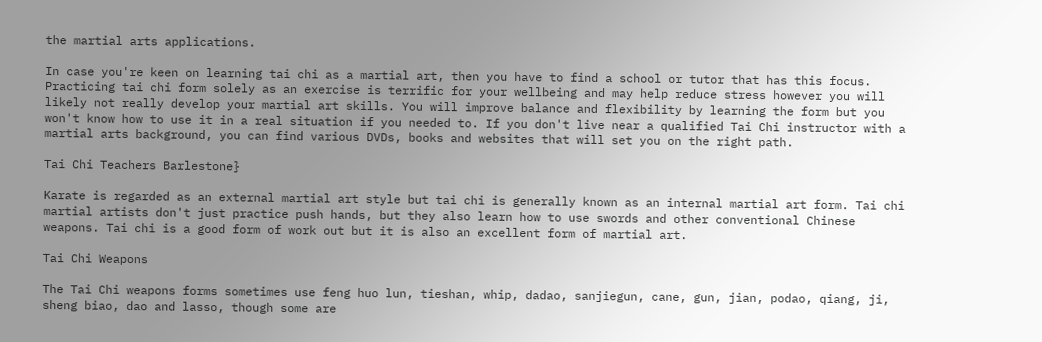the martial arts applications.

In case you're keen on learning tai chi as a martial art, then you have to find a school or tutor that has this focus. Practicing tai chi form solely as an exercise is terrific for your wellbeing and may help reduce stress however you will likely not really develop your martial art skills. You will improve balance and flexibility by learning the form but you won't know how to use it in a real situation if you needed to. If you don't live near a qualified Tai Chi instructor with a martial arts background, you can find various DVDs, books and websites that will set you on the right path.

Tai Chi Teachers Barlestone}

Karate is regarded as an external martial art style but tai chi is generally known as an internal martial art form. Tai chi martial artists don't just practice push hands, but they also learn how to use swords and other conventional Chinese weapons. Tai chi is a good form of work out but it is also an excellent form of martial art.

Tai Chi Weapons

The Tai Chi weapons forms sometimes use feng huo lun, tieshan, whip, dadao, sanjiegun, cane, gun, jian, podao, qiang, ji, sheng biao, dao and lasso, though some are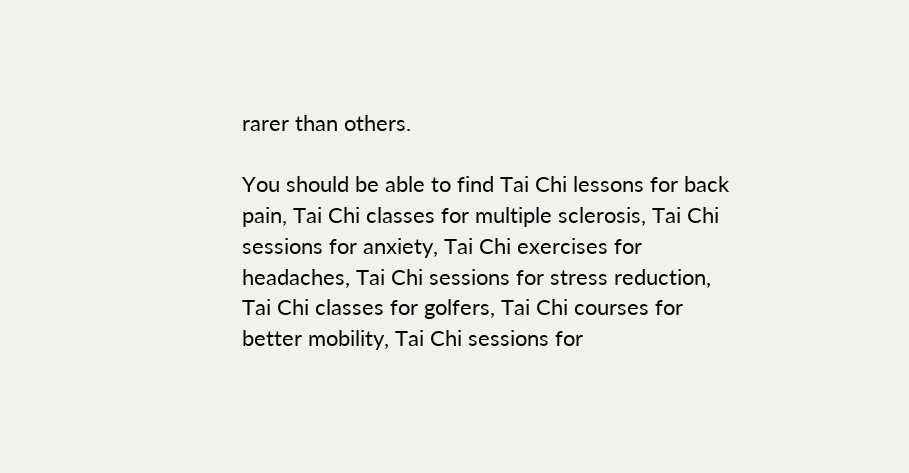rarer than others.

You should be able to find Tai Chi lessons for back pain, Tai Chi classes for multiple sclerosis, Tai Chi sessions for anxiety, Tai Chi exercises for headaches, Tai Chi sessions for stress reduction, Tai Chi classes for golfers, Tai Chi courses for better mobility, Tai Chi sessions for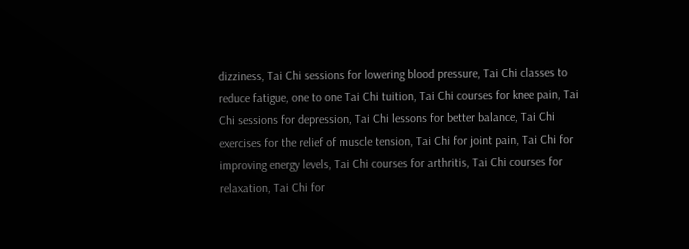dizziness, Tai Chi sessions for lowering blood pressure, Tai Chi classes to reduce fatigue, one to one Tai Chi tuition, Tai Chi courses for knee pain, Tai Chi sessions for depression, Tai Chi lessons for better balance, Tai Chi exercises for the relief of muscle tension, Tai Chi for joint pain, Tai Chi for improving energy levels, Tai Chi courses for arthritis, Tai Chi courses for relaxation, Tai Chi for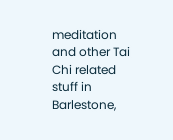meditation and other Tai Chi related stuff in Barlestone,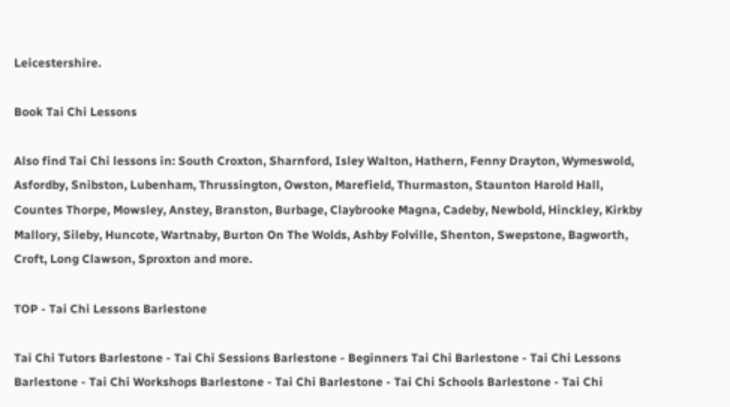Leicestershire.

Book Tai Chi Lessons

Also find Tai Chi lessons in: South Croxton, Sharnford, Isley Walton, Hathern, Fenny Drayton, Wymeswold, Asfordby, Snibston, Lubenham, Thrussington, Owston, Marefield, Thurmaston, Staunton Harold Hall, Countes Thorpe, Mowsley, Anstey, Branston, Burbage, Claybrooke Magna, Cadeby, Newbold, Hinckley, Kirkby Mallory, Sileby, Huncote, Wartnaby, Burton On The Wolds, Ashby Folville, Shenton, Swepstone, Bagworth, Croft, Long Clawson, Sproxton and more.

TOP - Tai Chi Lessons Barlestone

Tai Chi Tutors Barlestone - Tai Chi Sessions Barlestone - Beginners Tai Chi Barlestone - Tai Chi Lessons Barlestone - Tai Chi Workshops Barlestone - Tai Chi Barlestone - Tai Chi Schools Barlestone - Tai Chi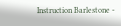Instruction Barlestone -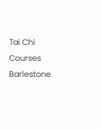Tai Chi Courses Barlestone